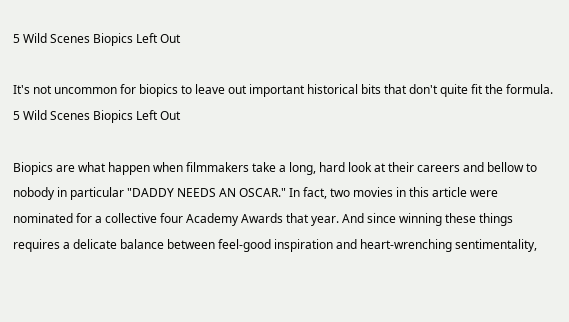5 Wild Scenes Biopics Left Out

It's not uncommon for biopics to leave out important historical bits that don't quite fit the formula.
5 Wild Scenes Biopics Left Out

Biopics are what happen when filmmakers take a long, hard look at their careers and bellow to nobody in particular "DADDY NEEDS AN OSCAR." In fact, two movies in this article were nominated for a collective four Academy Awards that year. And since winning these things requires a delicate balance between feel-good inspiration and heart-wrenching sentimentality,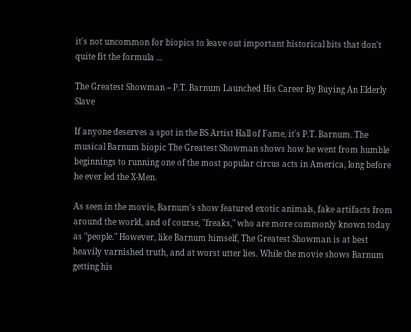it's not uncommon for biopics to leave out important historical bits that don't quite fit the formula ...

The Greatest Showman -- P.T. Barnum Launched His Career By Buying An Elderly Slave

If anyone deserves a spot in the BS Artist Hall of Fame, it's P.T. Barnum. The musical Barnum biopic The Greatest Showman shows how he went from humble beginnings to running one of the most popular circus acts in America, long before he ever led the X-Men.

As seen in the movie, Barnum's show featured exotic animals, fake artifacts from around the world, and of course, "freaks," who are more commonly known today as "people." However, like Barnum himself, The Greatest Showman is at best heavily varnished truth, and at worst utter lies. While the movie shows Barnum getting his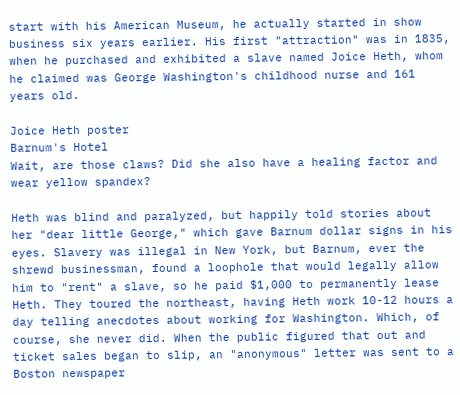start with his American Museum, he actually started in show business six years earlier. His first "attraction" was in 1835, when he purchased and exhibited a slave named Joice Heth, whom he claimed was George Washington's childhood nurse and 161 years old.

Joice Heth poster
Barnum's Hotel
Wait, are those claws? Did she also have a healing factor and wear yellow spandex?

Heth was blind and paralyzed, but happily told stories about her "dear little George," which gave Barnum dollar signs in his eyes. Slavery was illegal in New York, but Barnum, ever the shrewd businessman, found a loophole that would legally allow him to "rent" a slave, so he paid $1,000 to permanently lease Heth. They toured the northeast, having Heth work 10-12 hours a day telling anecdotes about working for Washington. Which, of course, she never did. When the public figured that out and ticket sales began to slip, an "anonymous" letter was sent to a Boston newspaper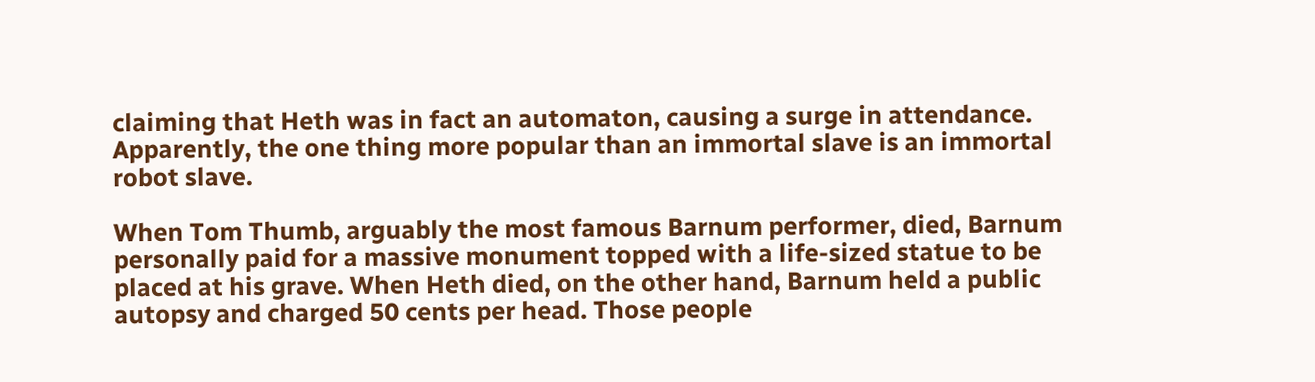claiming that Heth was in fact an automaton, causing a surge in attendance. Apparently, the one thing more popular than an immortal slave is an immortal robot slave.

When Tom Thumb, arguably the most famous Barnum performer, died, Barnum personally paid for a massive monument topped with a life-sized statue to be placed at his grave. When Heth died, on the other hand, Barnum held a public autopsy and charged 50 cents per head. Those people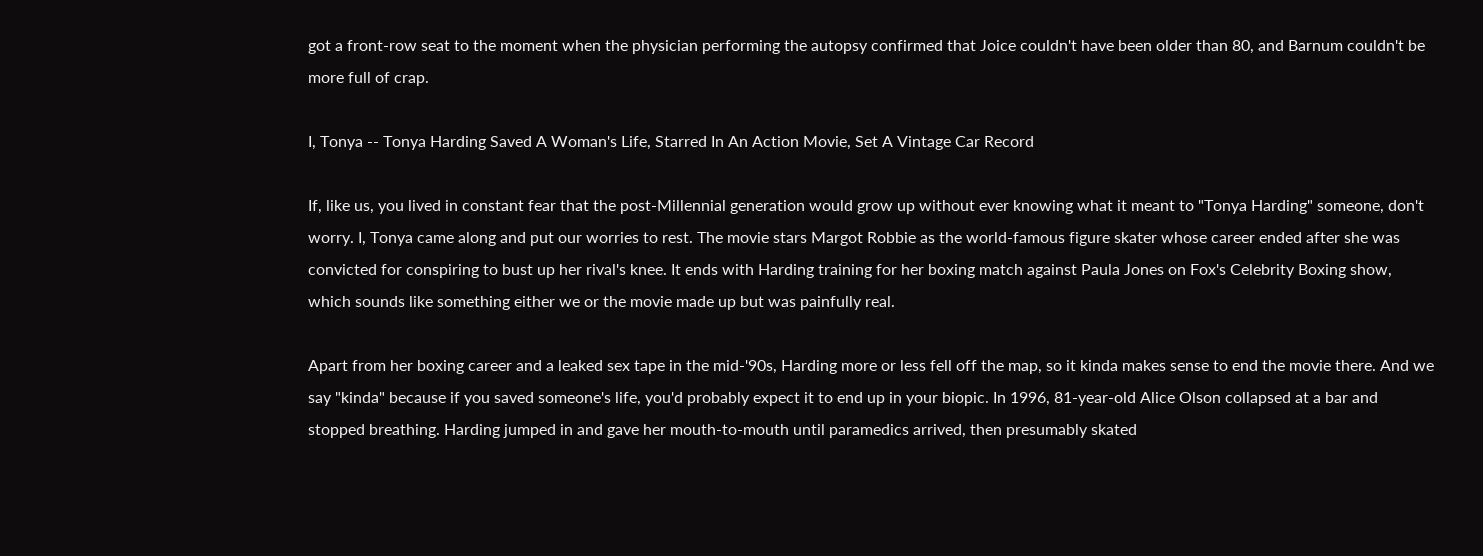got a front-row seat to the moment when the physician performing the autopsy confirmed that Joice couldn't have been older than 80, and Barnum couldn't be more full of crap.

I, Tonya -- Tonya Harding Saved A Woman's Life, Starred In An Action Movie, Set A Vintage Car Record

If, like us, you lived in constant fear that the post-Millennial generation would grow up without ever knowing what it meant to "Tonya Harding" someone, don't worry. I, Tonya came along and put our worries to rest. The movie stars Margot Robbie as the world-famous figure skater whose career ended after she was convicted for conspiring to bust up her rival's knee. It ends with Harding training for her boxing match against Paula Jones on Fox's Celebrity Boxing show, which sounds like something either we or the movie made up but was painfully real.

Apart from her boxing career and a leaked sex tape in the mid-'90s, Harding more or less fell off the map, so it kinda makes sense to end the movie there. And we say "kinda" because if you saved someone's life, you'd probably expect it to end up in your biopic. In 1996, 81-year-old Alice Olson collapsed at a bar and stopped breathing. Harding jumped in and gave her mouth-to-mouth until paramedics arrived, then presumably skated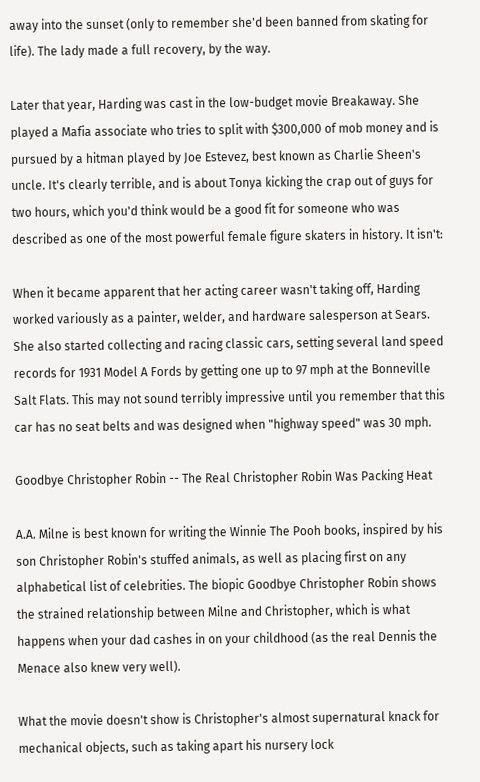away into the sunset (only to remember she'd been banned from skating for life). The lady made a full recovery, by the way.

Later that year, Harding was cast in the low-budget movie Breakaway. She played a Mafia associate who tries to split with $300,000 of mob money and is pursued by a hitman played by Joe Estevez, best known as Charlie Sheen's uncle. It's clearly terrible, and is about Tonya kicking the crap out of guys for two hours, which you'd think would be a good fit for someone who was described as one of the most powerful female figure skaters in history. It isn't:

When it became apparent that her acting career wasn't taking off, Harding worked variously as a painter, welder, and hardware salesperson at Sears. She also started collecting and racing classic cars, setting several land speed records for 1931 Model A Fords by getting one up to 97 mph at the Bonneville Salt Flats. This may not sound terribly impressive until you remember that this car has no seat belts and was designed when "highway speed" was 30 mph.

Goodbye Christopher Robin -- The Real Christopher Robin Was Packing Heat

A.A. Milne is best known for writing the Winnie The Pooh books, inspired by his son Christopher Robin's stuffed animals, as well as placing first on any alphabetical list of celebrities. The biopic Goodbye Christopher Robin shows the strained relationship between Milne and Christopher, which is what happens when your dad cashes in on your childhood (as the real Dennis the Menace also knew very well).

What the movie doesn't show is Christopher's almost supernatural knack for mechanical objects, such as taking apart his nursery lock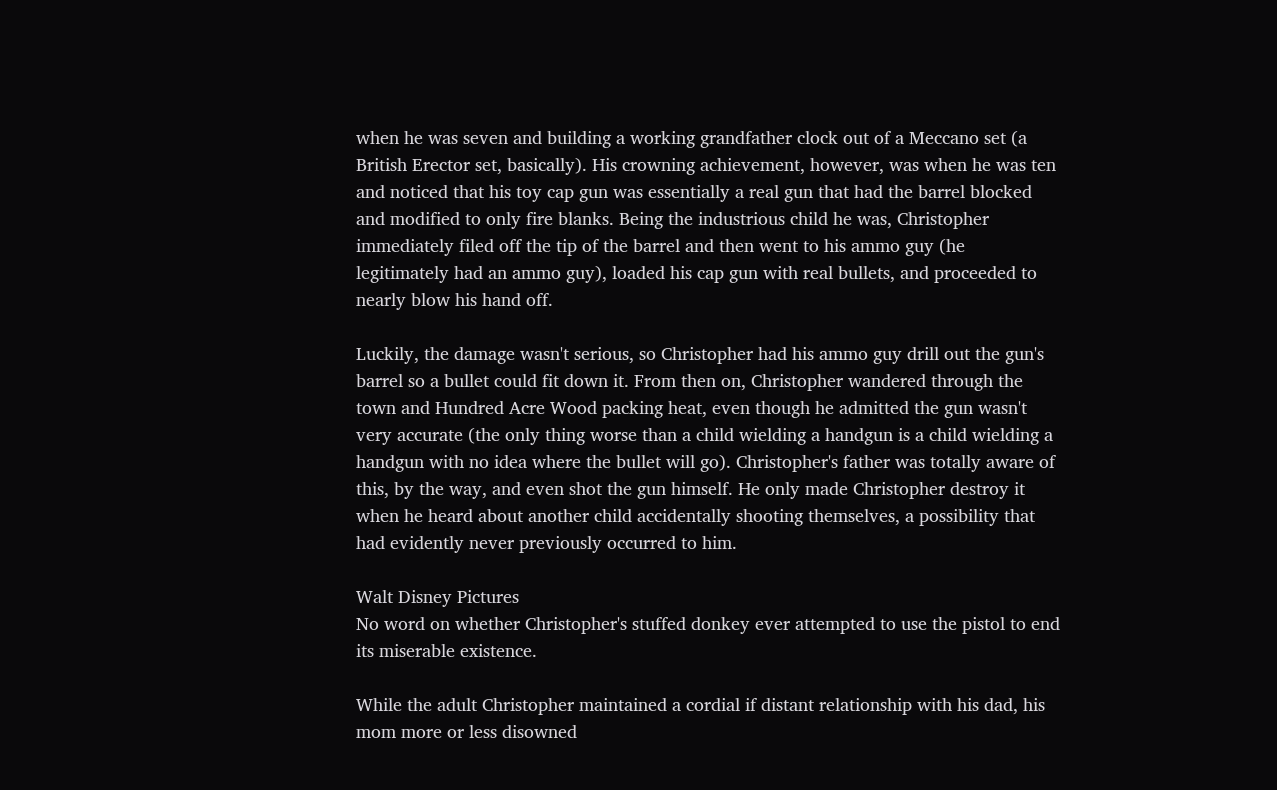when he was seven and building a working grandfather clock out of a Meccano set (a British Erector set, basically). His crowning achievement, however, was when he was ten and noticed that his toy cap gun was essentially a real gun that had the barrel blocked and modified to only fire blanks. Being the industrious child he was, Christopher immediately filed off the tip of the barrel and then went to his ammo guy (he legitimately had an ammo guy), loaded his cap gun with real bullets, and proceeded to nearly blow his hand off.

Luckily, the damage wasn't serious, so Christopher had his ammo guy drill out the gun's barrel so a bullet could fit down it. From then on, Christopher wandered through the town and Hundred Acre Wood packing heat, even though he admitted the gun wasn't very accurate (the only thing worse than a child wielding a handgun is a child wielding a handgun with no idea where the bullet will go). Christopher's father was totally aware of this, by the way, and even shot the gun himself. He only made Christopher destroy it when he heard about another child accidentally shooting themselves, a possibility that had evidently never previously occurred to him.

Walt Disney Pictures
No word on whether Christopher's stuffed donkey ever attempted to use the pistol to end its miserable existence.

While the adult Christopher maintained a cordial if distant relationship with his dad, his mom more or less disowned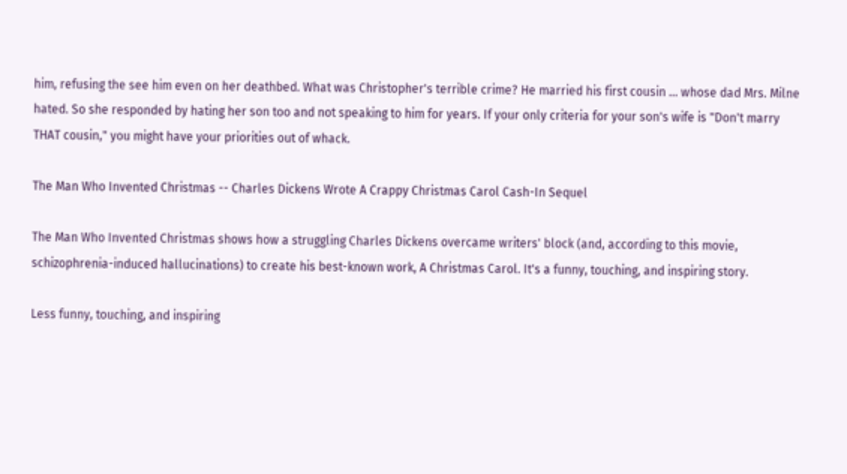him, refusing the see him even on her deathbed. What was Christopher's terrible crime? He married his first cousin ... whose dad Mrs. Milne hated. So she responded by hating her son too and not speaking to him for years. If your only criteria for your son's wife is "Don't marry THAT cousin," you might have your priorities out of whack.

The Man Who Invented Christmas -- Charles Dickens Wrote A Crappy Christmas Carol Cash-In Sequel

The Man Who Invented Christmas shows how a struggling Charles Dickens overcame writers' block (and, according to this movie, schizophrenia-induced hallucinations) to create his best-known work, A Christmas Carol. It's a funny, touching, and inspiring story.

Less funny, touching, and inspiring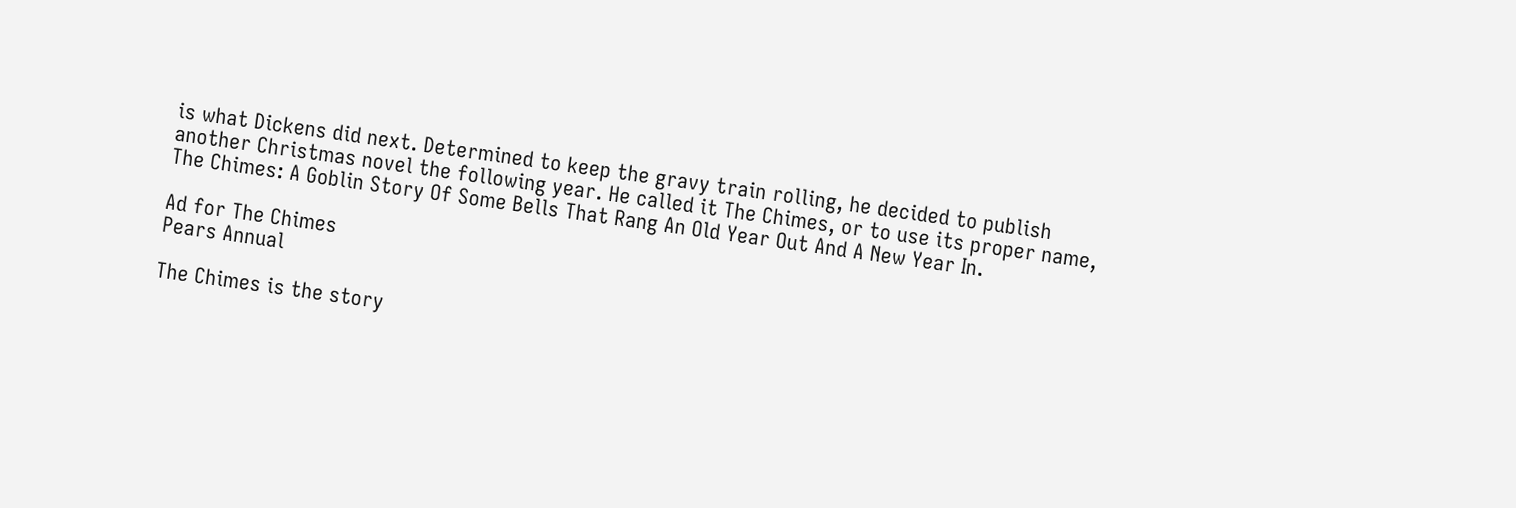is what Dickens did next. Determined to keep the gravy train rolling, he decided to publish another Christmas novel the following year. He called it The Chimes, or to use its proper name, The Chimes: A Goblin Story Of Some Bells That Rang An Old Year Out And A New Year In.

Ad for The Chimes
Pears Annual

The Chimes is the story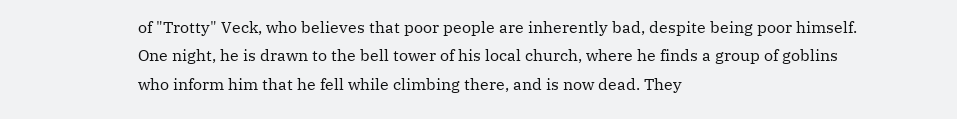of "Trotty" Veck, who believes that poor people are inherently bad, despite being poor himself. One night, he is drawn to the bell tower of his local church, where he finds a group of goblins who inform him that he fell while climbing there, and is now dead. They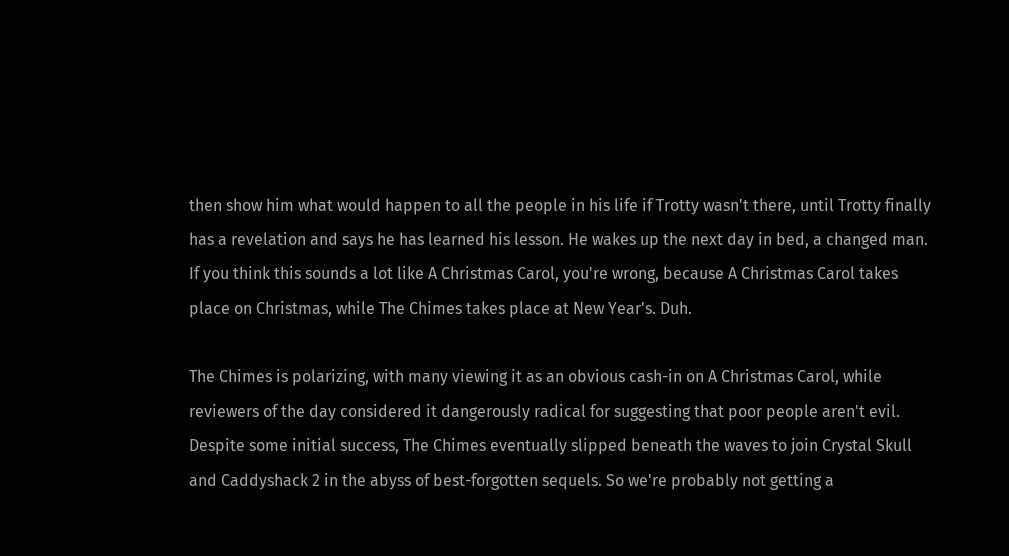then show him what would happen to all the people in his life if Trotty wasn't there, until Trotty finally has a revelation and says he has learned his lesson. He wakes up the next day in bed, a changed man. If you think this sounds a lot like A Christmas Carol, you're wrong, because A Christmas Carol takes place on Christmas, while The Chimes takes place at New Year's. Duh.

The Chimes is polarizing, with many viewing it as an obvious cash-in on A Christmas Carol, while reviewers of the day considered it dangerously radical for suggesting that poor people aren't evil. Despite some initial success, The Chimes eventually slipped beneath the waves to join Crystal Skull and Caddyshack 2 in the abyss of best-forgotten sequels. So we're probably not getting a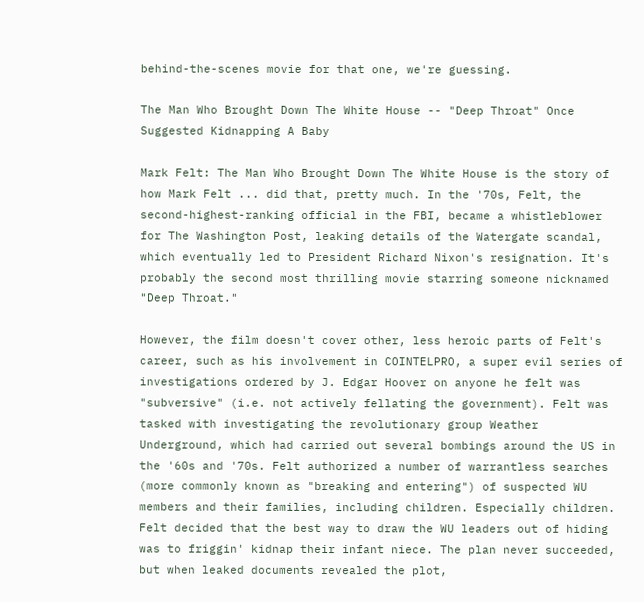behind-the-scenes movie for that one, we're guessing.

The Man Who Brought Down The White House -- "Deep Throat" Once Suggested Kidnapping A Baby

Mark Felt: The Man Who Brought Down The White House is the story of how Mark Felt ... did that, pretty much. In the '70s, Felt, the second-highest-ranking official in the FBI, became a whistleblower for The Washington Post, leaking details of the Watergate scandal, which eventually led to President Richard Nixon's resignation. It's probably the second most thrilling movie starring someone nicknamed "Deep Throat."

However, the film doesn't cover other, less heroic parts of Felt's career, such as his involvement in COINTELPRO, a super evil series of investigations ordered by J. Edgar Hoover on anyone he felt was "subversive" (i.e. not actively fellating the government). Felt was tasked with investigating the revolutionary group Weather Underground, which had carried out several bombings around the US in the '60s and '70s. Felt authorized a number of warrantless searches (more commonly known as "breaking and entering") of suspected WU members and their families, including children. Especially children. Felt decided that the best way to draw the WU leaders out of hiding was to friggin' kidnap their infant niece. The plan never succeeded, but when leaked documents revealed the plot,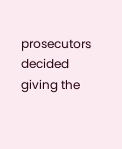prosecutors decided giving the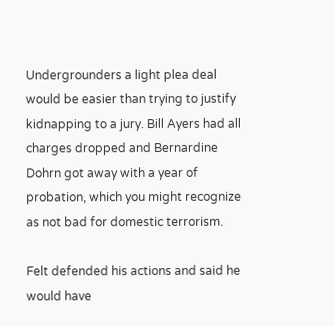Undergrounders a light plea deal would be easier than trying to justify kidnapping to a jury. Bill Ayers had all charges dropped and Bernardine Dohrn got away with a year of probation, which you might recognize as not bad for domestic terrorism.

Felt defended his actions and said he would have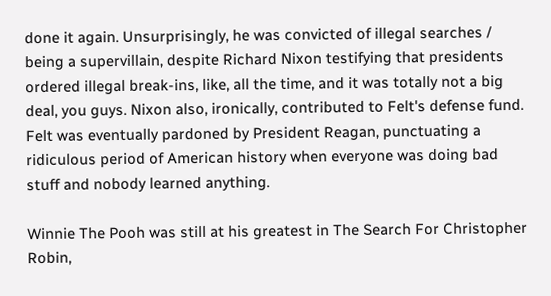done it again. Unsurprisingly, he was convicted of illegal searches / being a supervillain, despite Richard Nixon testifying that presidents ordered illegal break-ins, like, all the time, and it was totally not a big deal, you guys. Nixon also, ironically, contributed to Felt's defense fund. Felt was eventually pardoned by President Reagan, punctuating a ridiculous period of American history when everyone was doing bad stuff and nobody learned anything.

Winnie The Pooh was still at his greatest in The Search For Christopher Robin,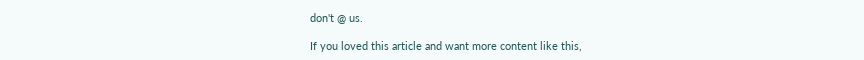don't @ us.

If you loved this article and want more content like this,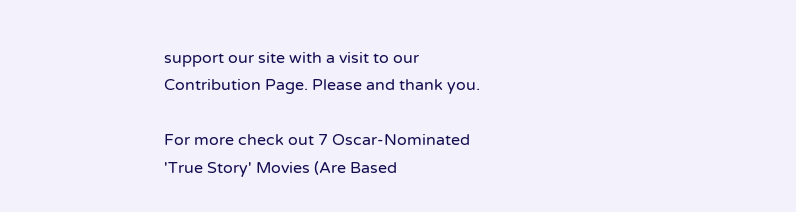support our site with a visit to our Contribution Page. Please and thank you.

For more check out 7 Oscar-Nominated 'True Story' Movies (Are Based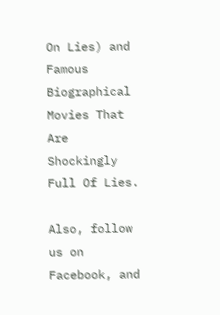On Lies) and Famous Biographical Movies That Are Shockingly Full Of Lies.

Also, follow us on Facebook, and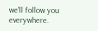we'll follow you everywhere.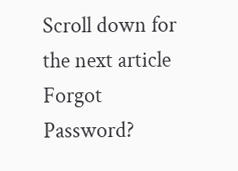Scroll down for the next article
Forgot Password?